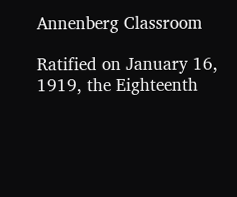Annenberg Classroom

Ratified on January 16, 1919, the Eighteenth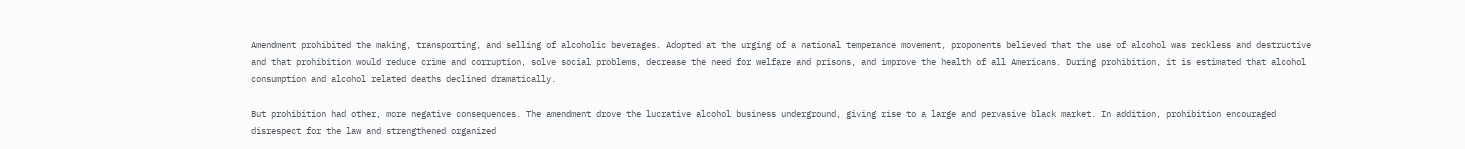Amendment prohibited the making, transporting, and selling of alcoholic beverages. Adopted at the urging of a national temperance movement, proponents believed that the use of alcohol was reckless and destructive and that prohibition would reduce crime and corruption, solve social problems, decrease the need for welfare and prisons, and improve the health of all Americans. During prohibition, it is estimated that alcohol consumption and alcohol related deaths declined dramatically.

But prohibition had other, more negative consequences. The amendment drove the lucrative alcohol business underground, giving rise to a large and pervasive black market. In addition, prohibition encouraged disrespect for the law and strengthened organized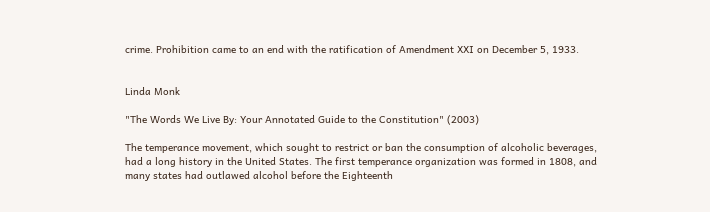crime. Prohibition came to an end with the ratification of Amendment XXI on December 5, 1933.


Linda Monk

"The Words We Live By: Your Annotated Guide to the Constitution" (2003)

The temperance movement, which sought to restrict or ban the consumption of alcoholic beverages, had a long history in the United States. The first temperance organization was formed in 1808, and many states had outlawed alcohol before the Eighteenth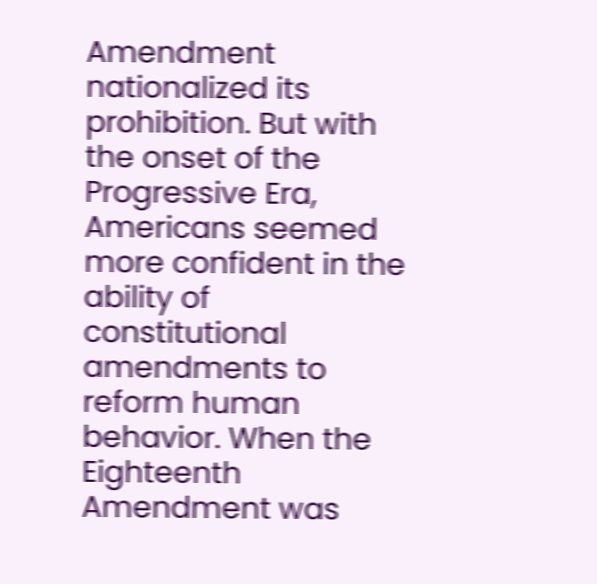Amendment nationalized its prohibition. But with the onset of the Progressive Era, Americans seemed more confident in the ability of constitutional amendments to reform human behavior. When the Eighteenth Amendment was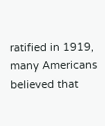ratified in 1919, many Americans believed that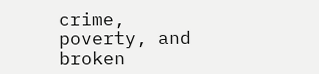crime, poverty, and broken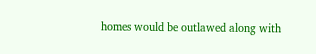homes would be outlawed along with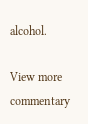alcohol.

View more commentary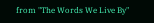from "The Words We Live By"